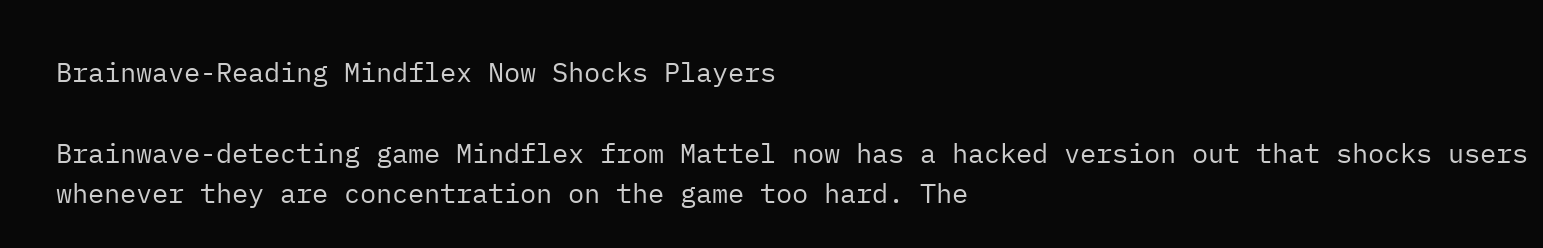Brainwave-Reading Mindflex Now Shocks Players

Brainwave-detecting game Mindflex from Mattel now has a hacked version out that shocks users whenever they are concentration on the game too hard. The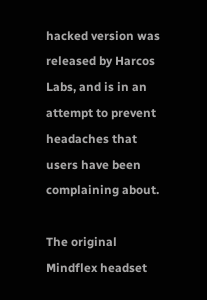hacked version was released by Harcos Labs, and is in an attempt to prevent headaches that users have been complaining about.

The original Mindflex headset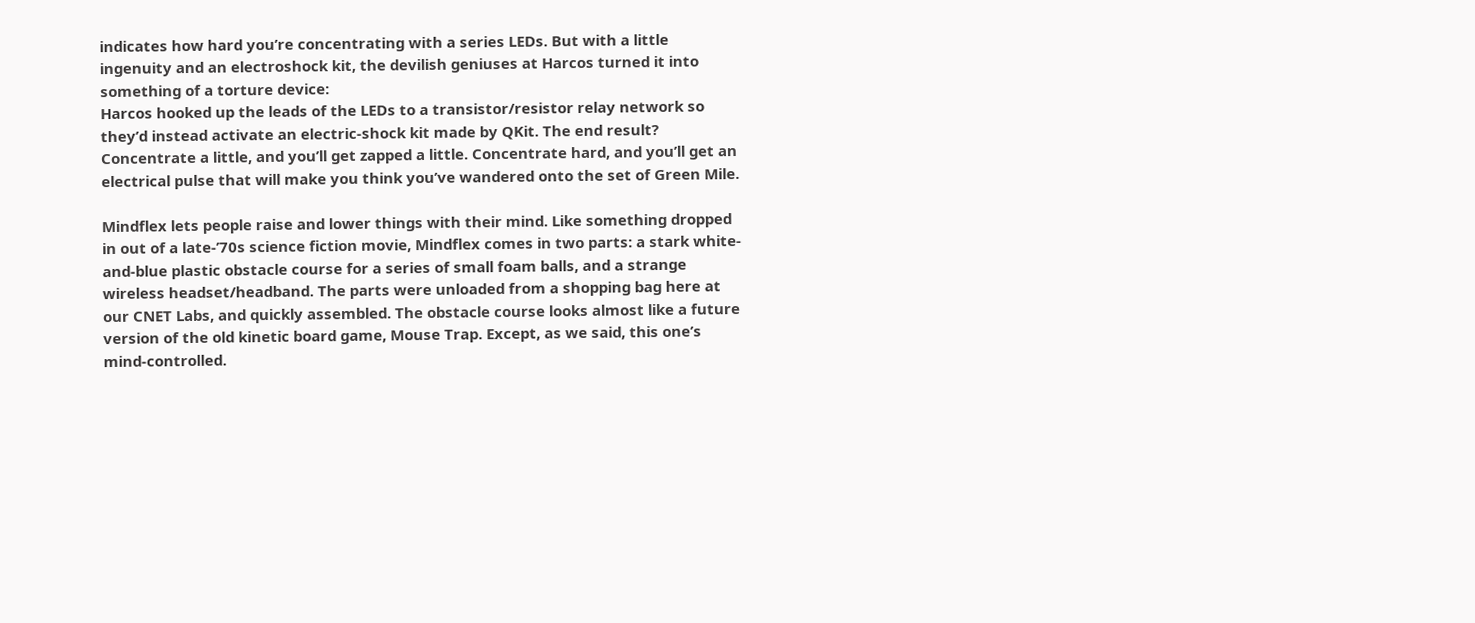indicates how hard you’re concentrating with a series LEDs. But with a little ingenuity and an electroshock kit, the devilish geniuses at Harcos turned it into something of a torture device:
Harcos hooked up the leads of the LEDs to a transistor/resistor relay network so they’d instead activate an electric-shock kit made by QKit. The end result? Concentrate a little, and you’ll get zapped a little. Concentrate hard, and you’ll get an electrical pulse that will make you think you’ve wandered onto the set of Green Mile.

Mindflex lets people raise and lower things with their mind. Like something dropped in out of a late-’70s science fiction movie, Mindflex comes in two parts: a stark white-and-blue plastic obstacle course for a series of small foam balls, and a strange wireless headset/headband. The parts were unloaded from a shopping bag here at our CNET Labs, and quickly assembled. The obstacle course looks almost like a future version of the old kinetic board game, Mouse Trap. Except, as we said, this one’s mind-controlled.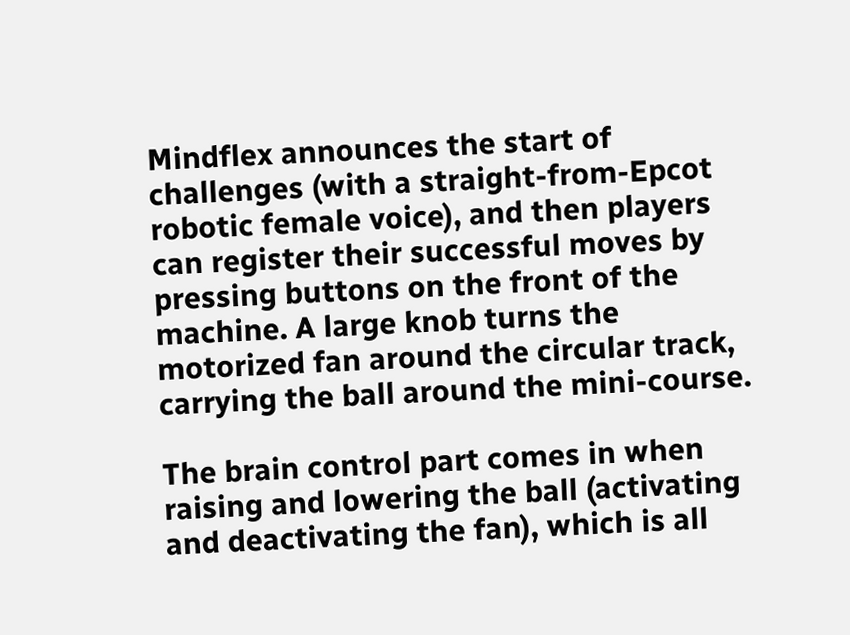Mindflex announces the start of challenges (with a straight-from-Epcot robotic female voice), and then players can register their successful moves by pressing buttons on the front of the machine. A large knob turns the motorized fan around the circular track, carrying the ball around the mini-course.

The brain control part comes in when raising and lowering the ball (activating and deactivating the fan), which is all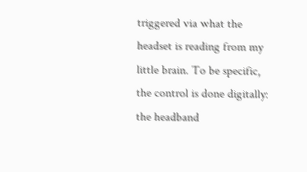triggered via what the headset is reading from my little brain. To be specific, the control is done digitally: the headband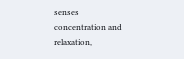senses concentration and relaxation,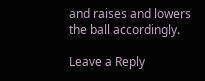and raises and lowers the ball accordingly.

Leave a Reply